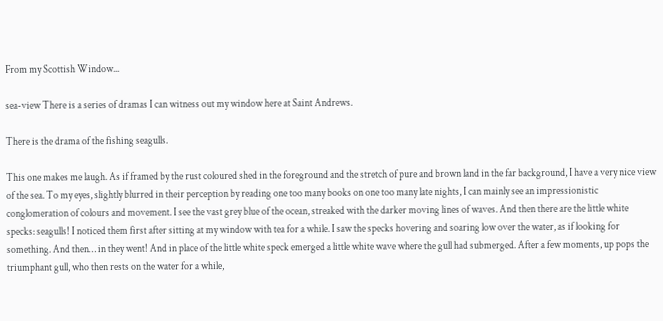From my Scottish Window...

sea-view There is a series of dramas I can witness out my window here at Saint Andrews.

There is the drama of the fishing seagulls.

This one makes me laugh. As if framed by the rust coloured shed in the foreground and the stretch of pure and brown land in the far background, I have a very nice view of the sea. To my eyes, slightly blurred in their perception by reading one too many books on one too many late nights, I can mainly see an impressionistic conglomeration of colours and movement. I see the vast grey blue of the ocean, streaked with the darker moving lines of waves. And then there are the little white specks: seagulls! I noticed them first after sitting at my window with tea for a while. I saw the specks hovering and soaring low over the water, as if looking for something. And then… in they went! And in place of the little white speck emerged a little white wave where the gull had submerged. After a few moments, up pops the triumphant gull, who then rests on the water for a while,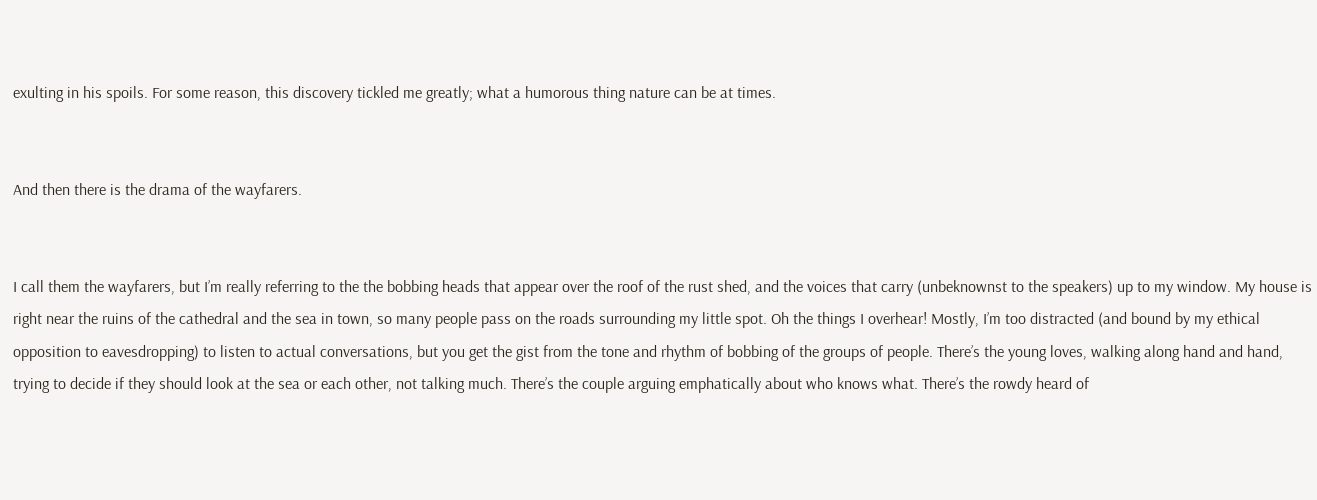exulting in his spoils. For some reason, this discovery tickled me greatly; what a humorous thing nature can be at times.


And then there is the drama of the wayfarers.


I call them the wayfarers, but I’m really referring to the the bobbing heads that appear over the roof of the rust shed, and the voices that carry (unbeknownst to the speakers) up to my window. My house is right near the ruins of the cathedral and the sea in town, so many people pass on the roads surrounding my little spot. Oh the things I overhear! Mostly, I’m too distracted (and bound by my ethical opposition to eavesdropping) to listen to actual conversations, but you get the gist from the tone and rhythm of bobbing of the groups of people. There’s the young loves, walking along hand and hand, trying to decide if they should look at the sea or each other, not talking much. There’s the couple arguing emphatically about who knows what. There’s the rowdy heard of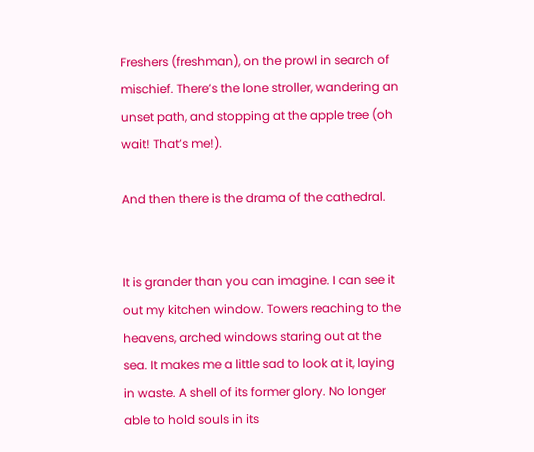Freshers (freshman), on the prowl in search of mischief. There’s the lone stroller, wandering an unset path, and stopping at the apple tree (oh wait! That’s me!).

And then there is the drama of the cathedral.


It is grander than you can imagine. I can see it out my kitchen window. Towers reaching to the heavens, arched windows staring out at the sea. It makes me a little sad to look at it, laying in waste. A shell of its former glory. No longer able to hold souls in its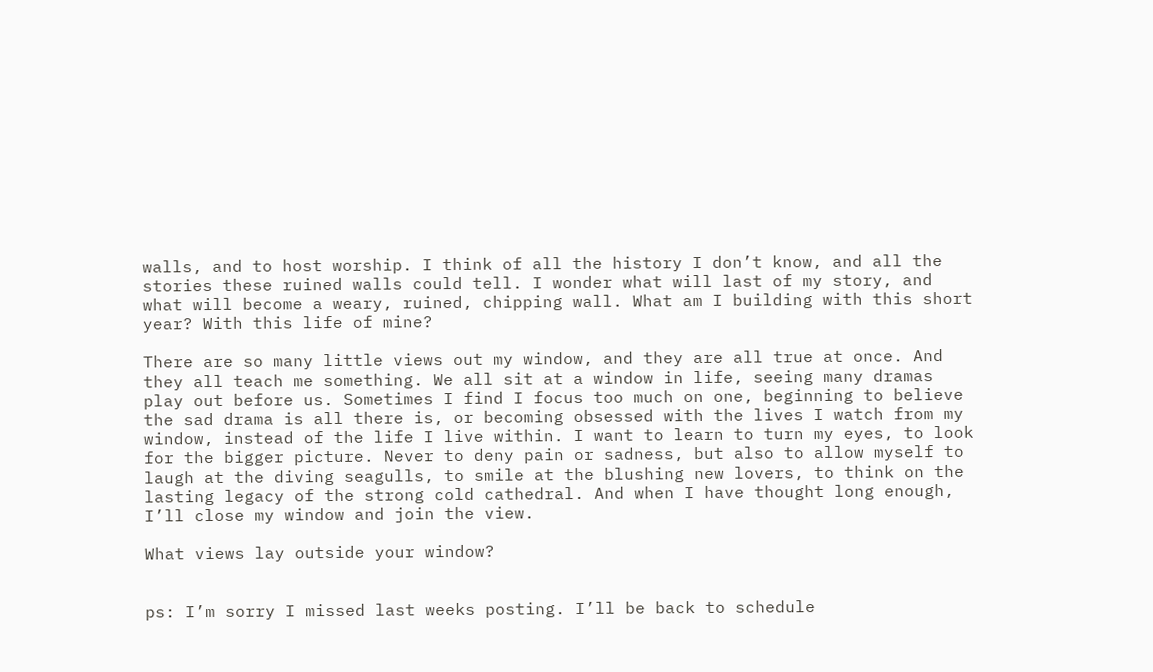walls, and to host worship. I think of all the history I don’t know, and all the stories these ruined walls could tell. I wonder what will last of my story, and what will become a weary, ruined, chipping wall. What am I building with this short year? With this life of mine?

There are so many little views out my window, and they are all true at once. And they all teach me something. We all sit at a window in life, seeing many dramas play out before us. Sometimes I find I focus too much on one, beginning to believe the sad drama is all there is, or becoming obsessed with the lives I watch from my window, instead of the life I live within. I want to learn to turn my eyes, to look for the bigger picture. Never to deny pain or sadness, but also to allow myself to laugh at the diving seagulls, to smile at the blushing new lovers, to think on the lasting legacy of the strong cold cathedral. And when I have thought long enough, I’ll close my window and join the view.

What views lay outside your window?


ps: I’m sorry I missed last weeks posting. I’ll be back to schedule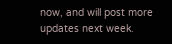now, and will post more updates next week.